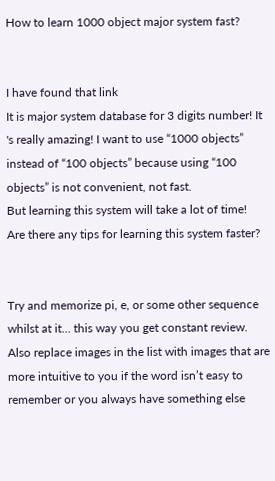How to learn 1000 object major system fast?


I have found that link
It is major system database for 3 digits number! It 's really amazing! I want to use “1000 objects” instead of “100 objects” because using “100 objects” is not convenient, not fast.
But learning this system will take a lot of time!
Are there any tips for learning this system faster?


Try and memorize pi, e, or some other sequence whilst at it… this way you get constant review. Also replace images in the list with images that are more intuitive to you if the word isn’t easy to remember or you always have something else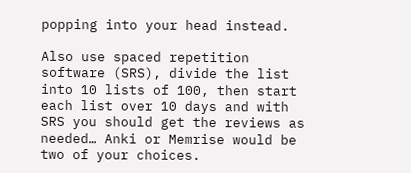popping into your head instead.

Also use spaced repetition software (SRS), divide the list into 10 lists of 100, then start each list over 10 days and with SRS you should get the reviews as needed… Anki or Memrise would be two of your choices.